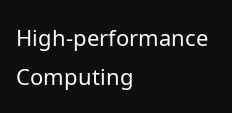High-performance Computing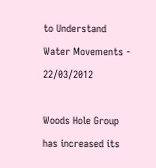to Understand Water Movements - 22/03/2012

Woods Hole Group has increased its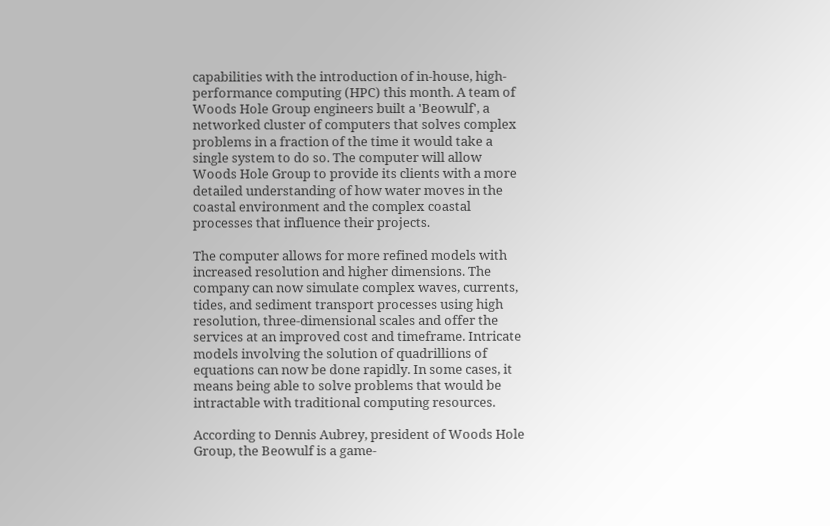capabilities with the introduction of in-house, high-performance computing (HPC) this month. A team of Woods Hole Group engineers built a 'Beowulf', a networked cluster of computers that solves complex problems in a fraction of the time it would take a single system to do so. The computer will allow Woods Hole Group to provide its clients with a more detailed understanding of how water moves in the coastal environment and the complex coastal processes that influence their projects.

The computer allows for more refined models with increased resolution and higher dimensions. The company can now simulate complex waves, currents, tides, and sediment transport processes using high resolution, three-dimensional scales and offer the services at an improved cost and timeframe. Intricate models involving the solution of quadrillions of equations can now be done rapidly. In some cases, it means being able to solve problems that would be intractable with traditional computing resources.

According to Dennis Aubrey, president of Woods Hole Group, the Beowulf is a game-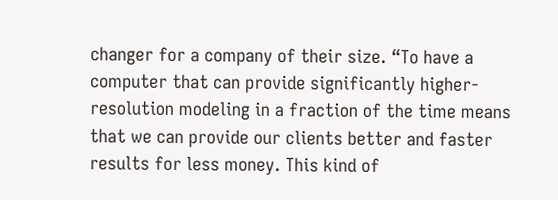changer for a company of their size. “To have a computer that can provide significantly higher-resolution modeling in a fraction of the time means that we can provide our clients better and faster results for less money. This kind of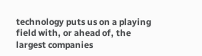technology puts us on a playing field with, or ahead of, the largest companies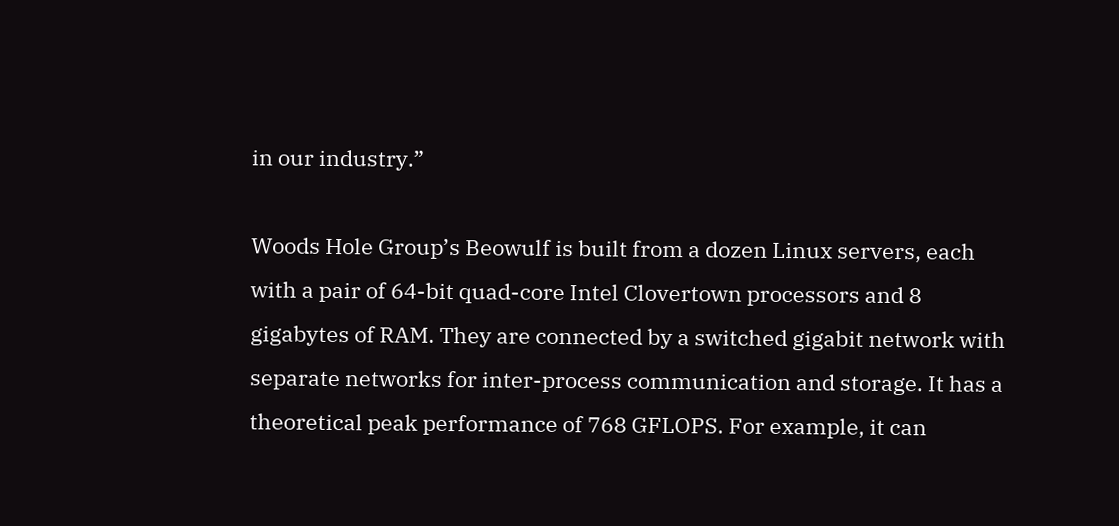in our industry.”

Woods Hole Group’s Beowulf is built from a dozen Linux servers, each with a pair of 64-bit quad-core Intel Clovertown processors and 8 gigabytes of RAM. They are connected by a switched gigabit network with separate networks for inter-process communication and storage. It has a theoretical peak performance of 768 GFLOPS. For example, it can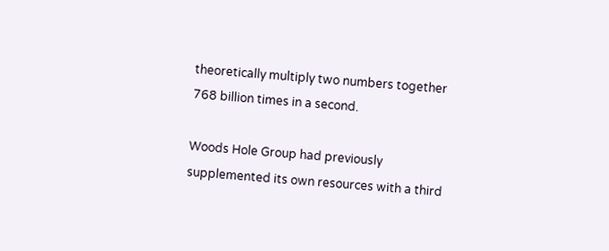theoretically multiply two numbers together 768 billion times in a second.

Woods Hole Group had previously supplemented its own resources with a third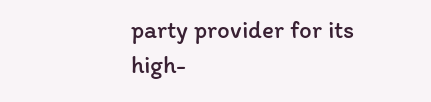party provider for its high-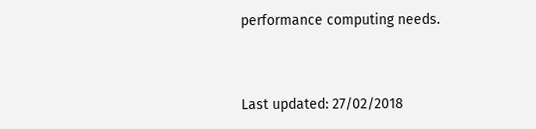performance computing needs.


Last updated: 27/02/2018